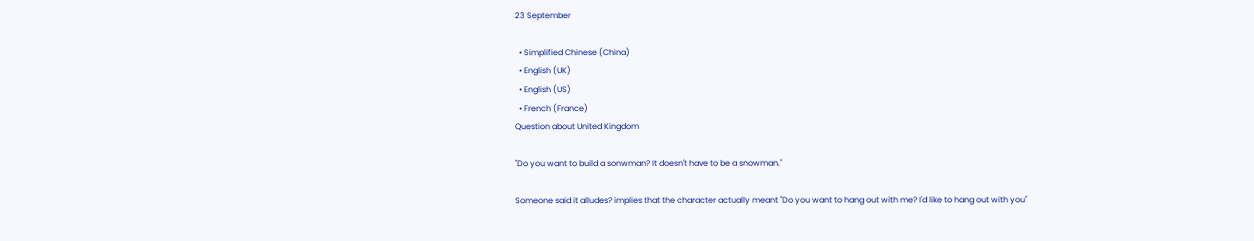23 September

  • Simplified Chinese (China)
  • English (UK)
  • English (US)
  • French (France)
Question about United Kingdom

"Do you want to build a sonwman? It doesn't have to be a snowman."

Someone said it alludes? implies that the character actually meant "Do you want to hang out with me? I'd like to hang out with you"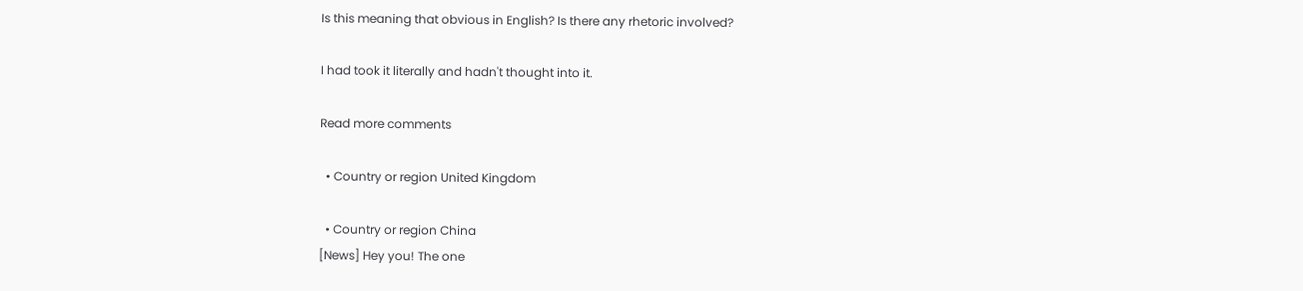Is this meaning that obvious in English? Is there any rhetoric involved?

I had took it literally and hadn't thought into it.

Read more comments

  • Country or region United Kingdom

  • Country or region China
[News] Hey you! The one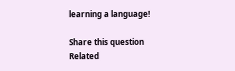learning a language!

Share this question
Related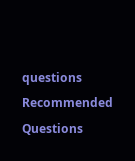questions
Recommended Questions